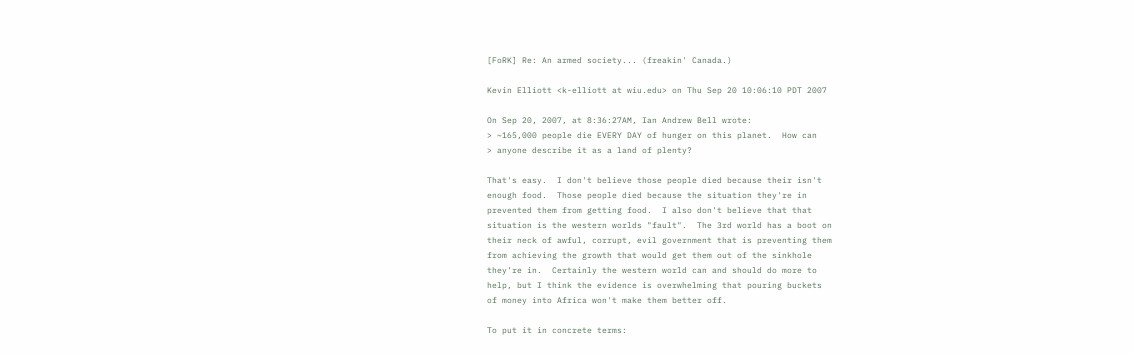[FoRK] Re: An armed society... (freakin' Canada.)

Kevin Elliott <k-elliott at wiu.edu> on Thu Sep 20 10:06:10 PDT 2007

On Sep 20, 2007, at 8:36:27AM, Ian Andrew Bell wrote:
> ~165,000 people die EVERY DAY of hunger on this planet.  How can
> anyone describe it as a land of plenty?

That's easy.  I don't believe those people died because their isn't
enough food.  Those people died because the situation they're in
prevented them from getting food.  I also don't believe that that
situation is the western worlds "fault".  The 3rd world has a boot on
their neck of awful, corrupt, evil government that is preventing them
from achieving the growth that would get them out of the sinkhole
they're in.  Certainly the western world can and should do more to
help, but I think the evidence is overwhelming that pouring buckets
of money into Africa won't make them better off.

To put it in concrete terms: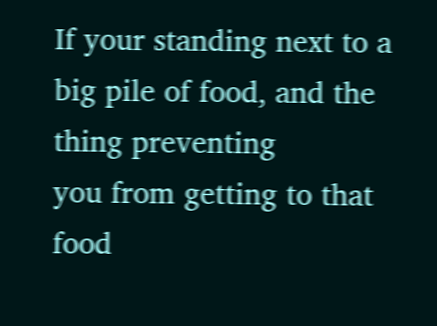If your standing next to a big pile of food, and the thing preventing
you from getting to that food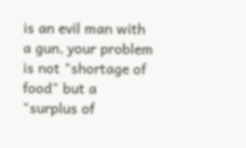is an evil man with a gun, your problem
is not "shortage of food" but a "surplus of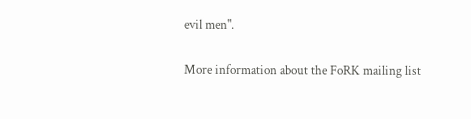evil men".

More information about the FoRK mailing list